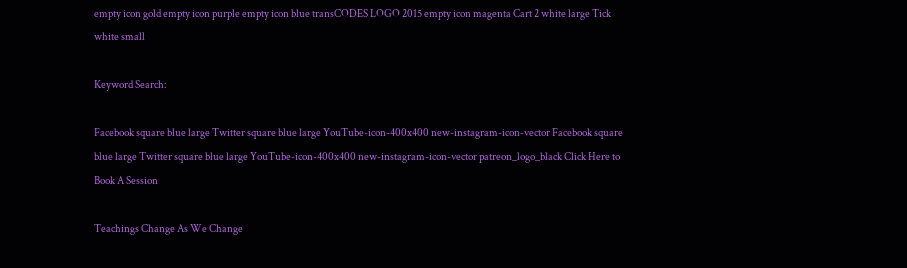empty icon gold empty icon purple empty icon blue transCODES LOGO 2015 empty icon magenta Cart 2 white large Tick white small

Keyword Search:

Facebook square blue large Twitter square blue large YouTube-icon-400x400 new-instagram-icon-vector Facebook square blue large Twitter square blue large YouTube-icon-400x400 new-instagram-icon-vector patreon_logo_black Click Here to Book A Session

Teachings Change As We Change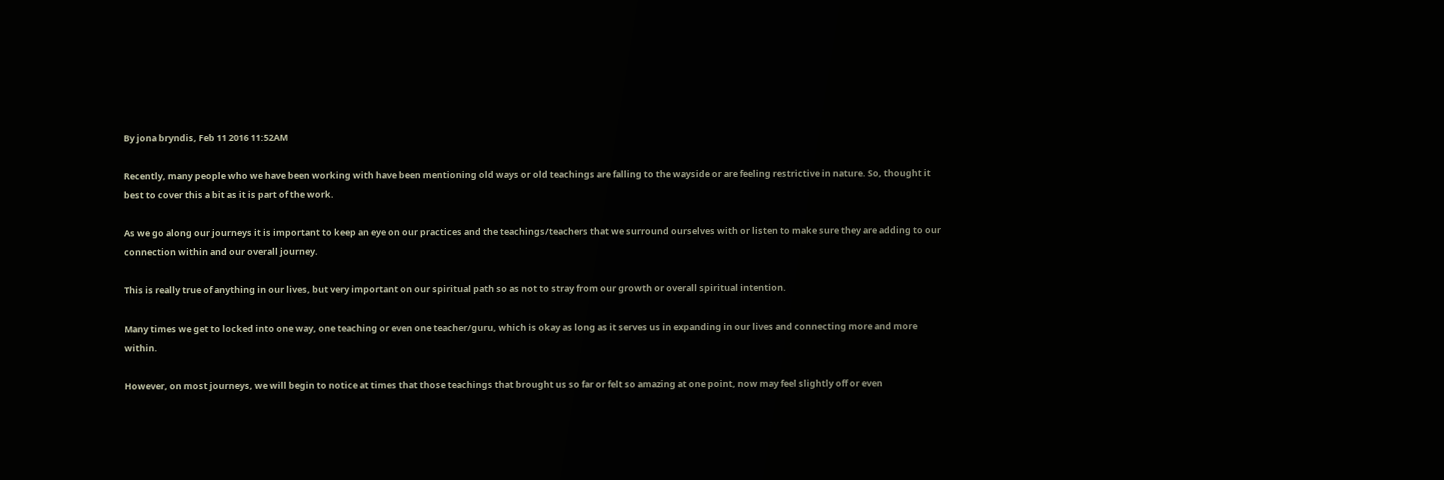By jona bryndis, Feb 11 2016 11:52AM

Recently, many people who we have been working with have been mentioning old ways or old teachings are falling to the wayside or are feeling restrictive in nature. So, thought it best to cover this a bit as it is part of the work.

As we go along our journeys it is important to keep an eye on our practices and the teachings/teachers that we surround ourselves with or listen to make sure they are adding to our connection within and our overall journey.

This is really true of anything in our lives, but very important on our spiritual path so as not to stray from our growth or overall spiritual intention.

Many times we get to locked into one way, one teaching or even one teacher/guru, which is okay as long as it serves us in expanding in our lives and connecting more and more within.

However, on most journeys, we will begin to notice at times that those teachings that brought us so far or felt so amazing at one point, now may feel slightly off or even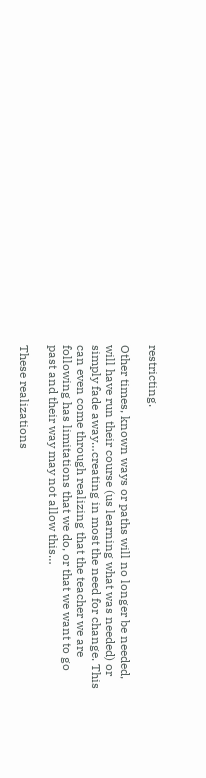restricting.

Other times, known ways or paths will no longer be needed, will have run their course (us learning what was needed) or simply fade away…creating in most the need for change. This can even come through realizing that the teacher we are following has limitations that we do, or that we want to go past and their way may not allow this…

These realizations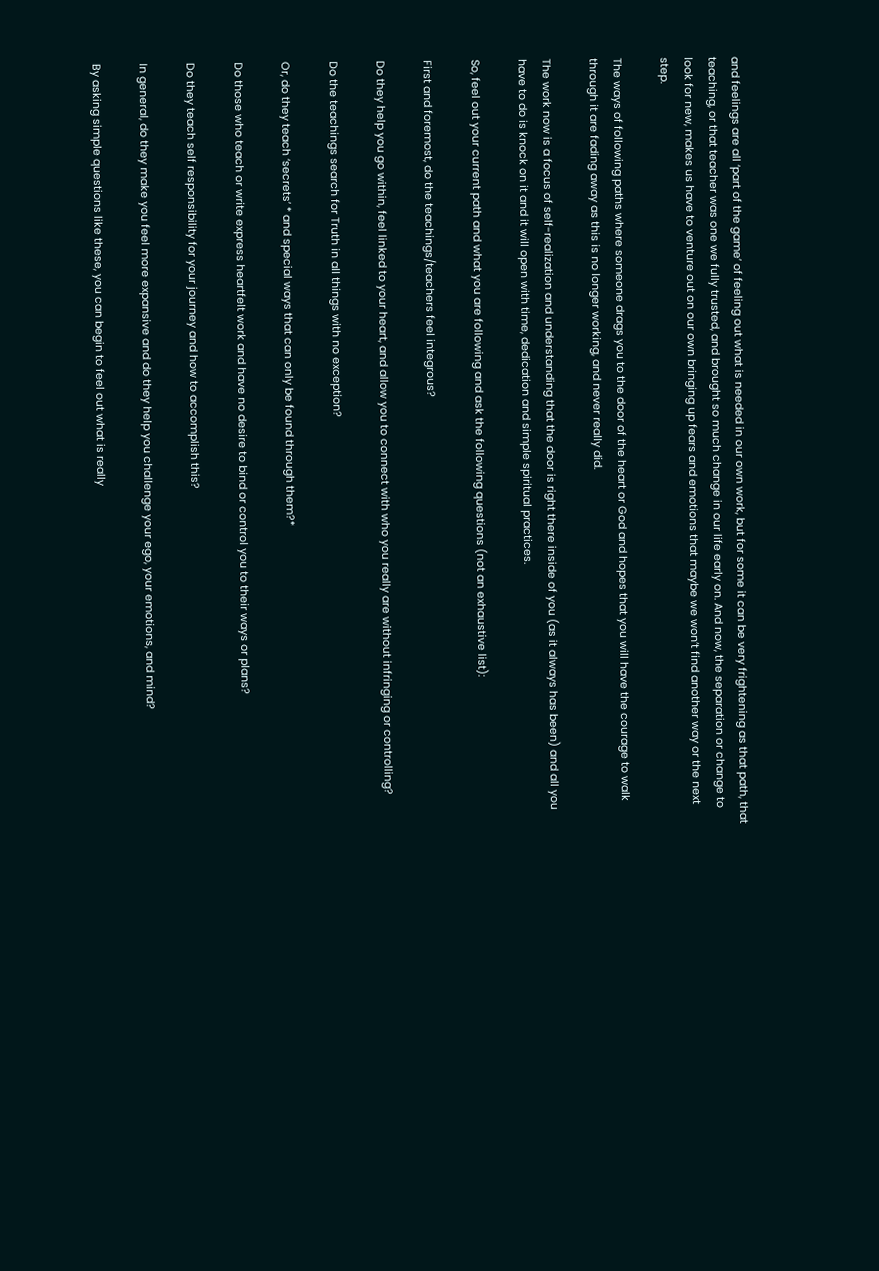and feelings are all ‘part of the game’ of feeling out what is needed in our own work, but for some it can be very frightening as that path, that teaching, or that teacher was one we fully trusted, and brought so much change in our life early on. And now, the separation or change to look for new, makes us have to venture out on our own bringing up fears and emotions that maybe we won’t find another way or the next step.

The ways of following paths where someone drags you to the door of the heart or God and hopes that you will have the courage to walk through it are fading away as this is no longer working, and never really did.

The work now is a focus of self-realization and understanding that the door is right there inside of you (as it always has been) and all you have to do is knock on it and it will open with time, dedication and simple spiritual practices.

So, feel out your current path and what you are following and ask the following questions (not an exhaustive list):

First and foremost, do the teachings/teachers feel integrous?

Do they help you go within, feel linked to your heart, and allow you to connect with who you really are without infringing or controlling?

Do the teachings search for Truth in all things with no exception?

Or, do they teach ‘secrets’ * and special ways that can only be found through them?*

Do those who teach or write express heartfelt work and have no desire to bind or control you to their ways or plans?

Do they teach self responsibility for your journey and how to accomplish this?

In general, do they make you feel more expansive and do they help you challenge your ego, your emotions, and mind?

By asking simple questions like these, you can begin to feel out what is really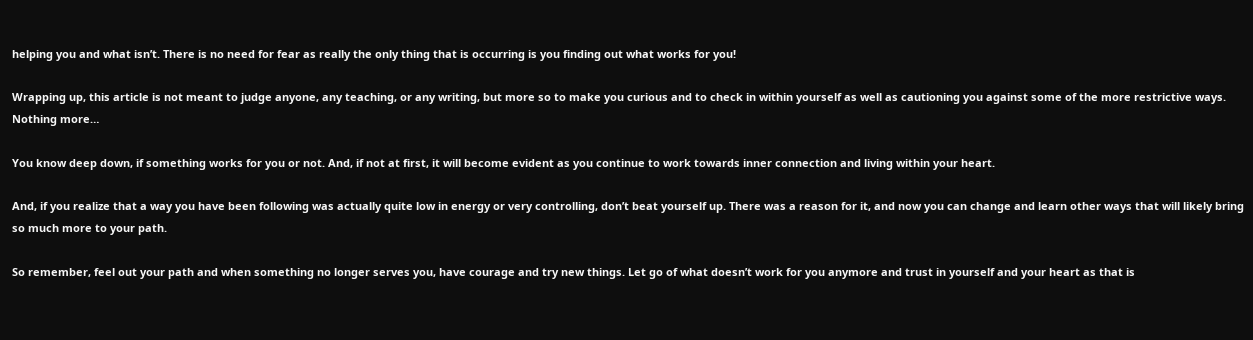helping you and what isn’t. There is no need for fear as really the only thing that is occurring is you finding out what works for you!

Wrapping up, this article is not meant to judge anyone, any teaching, or any writing, but more so to make you curious and to check in within yourself as well as cautioning you against some of the more restrictive ways. Nothing more…

You know deep down, if something works for you or not. And, if not at first, it will become evident as you continue to work towards inner connection and living within your heart.

And, if you realize that a way you have been following was actually quite low in energy or very controlling, don’t beat yourself up. There was a reason for it, and now you can change and learn other ways that will likely bring so much more to your path.

So remember, feel out your path and when something no longer serves you, have courage and try new things. Let go of what doesn’t work for you anymore and trust in yourself and your heart as that is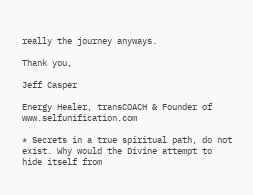really the journey anyways.

Thank you,

Jeff Casper

Energy Healer, transCOACH & Founder of www.selfunification.com

* Secrets in a true spiritual path, do not exist. Why would the Divine attempt to hide itself from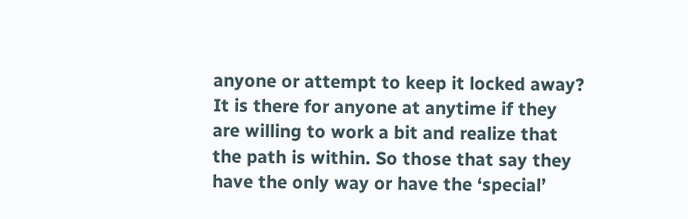anyone or attempt to keep it locked away? It is there for anyone at anytime if they are willing to work a bit and realize that the path is within. So those that say they have the only way or have the ‘special’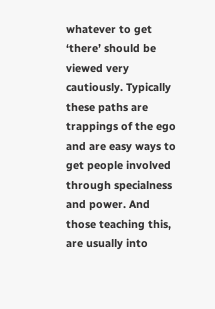whatever to get ‘there’ should be viewed very cautiously. Typically these paths are trappings of the ego and are easy ways to get people involved through specialness and power. And those teaching this, are usually into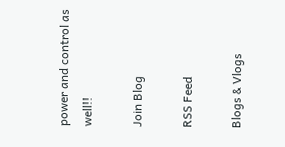power and control as well!!

Join Blog

RSS Feed

Blogs & Vlogs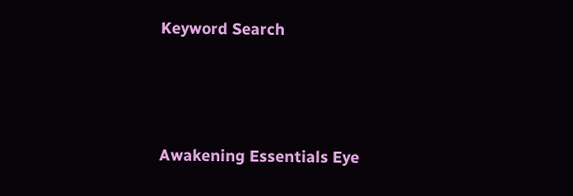Keyword Search



Awakening Essentials Eye